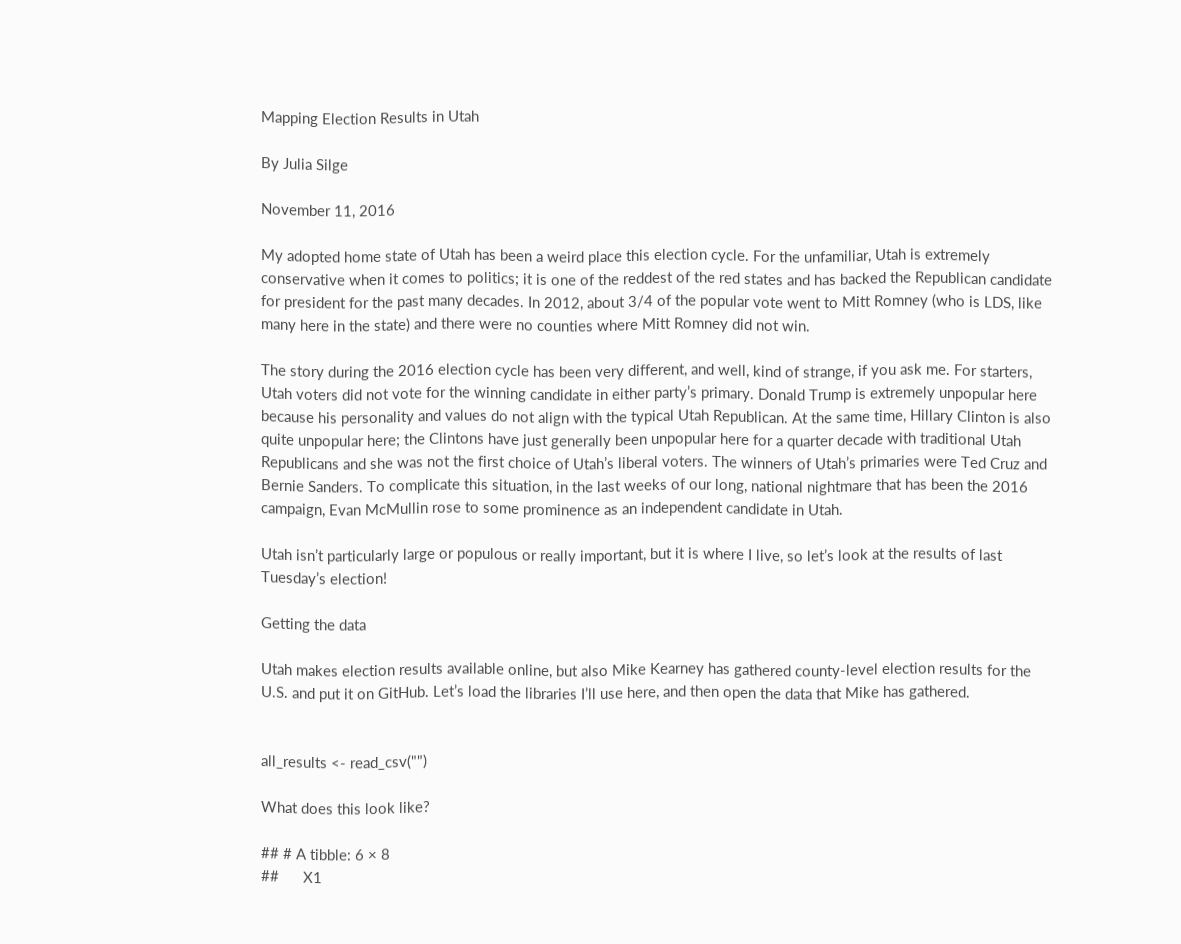Mapping Election Results in Utah

By Julia Silge

November 11, 2016

My adopted home state of Utah has been a weird place this election cycle. For the unfamiliar, Utah is extremely conservative when it comes to politics; it is one of the reddest of the red states and has backed the Republican candidate for president for the past many decades. In 2012, about 3/4 of the popular vote went to Mitt Romney (who is LDS, like many here in the state) and there were no counties where Mitt Romney did not win.

The story during the 2016 election cycle has been very different, and well, kind of strange, if you ask me. For starters, Utah voters did not vote for the winning candidate in either party’s primary. Donald Trump is extremely unpopular here because his personality and values do not align with the typical Utah Republican. At the same time, Hillary Clinton is also quite unpopular here; the Clintons have just generally been unpopular here for a quarter decade with traditional Utah Republicans and she was not the first choice of Utah’s liberal voters. The winners of Utah’s primaries were Ted Cruz and Bernie Sanders. To complicate this situation, in the last weeks of our long, national nightmare that has been the 2016 campaign, Evan McMullin rose to some prominence as an independent candidate in Utah.

Utah isn’t particularly large or populous or really important, but it is where I live, so let’s look at the results of last Tuesday’s election!

Getting the data

Utah makes election results available online, but also Mike Kearney has gathered county-level election results for the U.S. and put it on GitHub. Let’s load the libraries I’ll use here, and then open the data that Mike has gathered.


all_results <- read_csv("")

What does this look like?

## # A tibble: 6 × 8
##      X1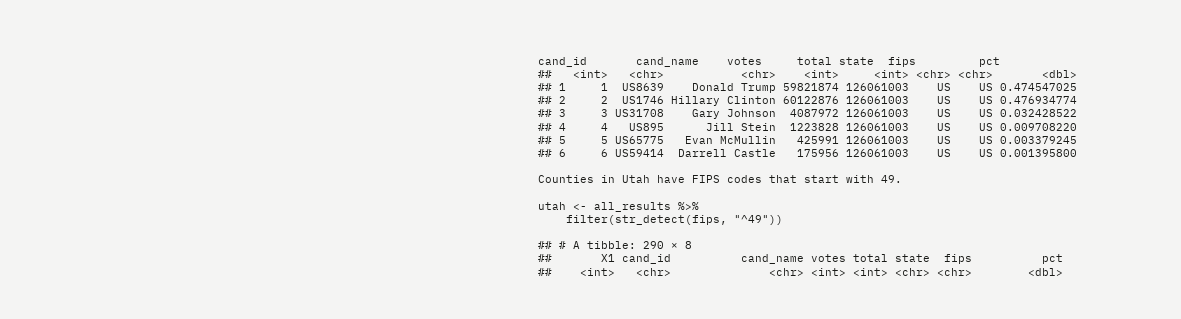cand_id       cand_name    votes     total state  fips         pct
##   <int>   <chr>           <chr>    <int>     <int> <chr> <chr>       <dbl>
## 1     1  US8639    Donald Trump 59821874 126061003    US    US 0.474547025
## 2     2  US1746 Hillary Clinton 60122876 126061003    US    US 0.476934774
## 3     3 US31708    Gary Johnson  4087972 126061003    US    US 0.032428522
## 4     4   US895      Jill Stein  1223828 126061003    US    US 0.009708220
## 5     5 US65775   Evan McMullin   425991 126061003    US    US 0.003379245
## 6     6 US59414  Darrell Castle   175956 126061003    US    US 0.001395800

Counties in Utah have FIPS codes that start with 49.

utah <- all_results %>%
    filter(str_detect(fips, "^49"))

## # A tibble: 290 × 8
##       X1 cand_id          cand_name votes total state  fips          pct
##    <int>   <chr>              <chr> <int> <int> <chr> <chr>        <dbl>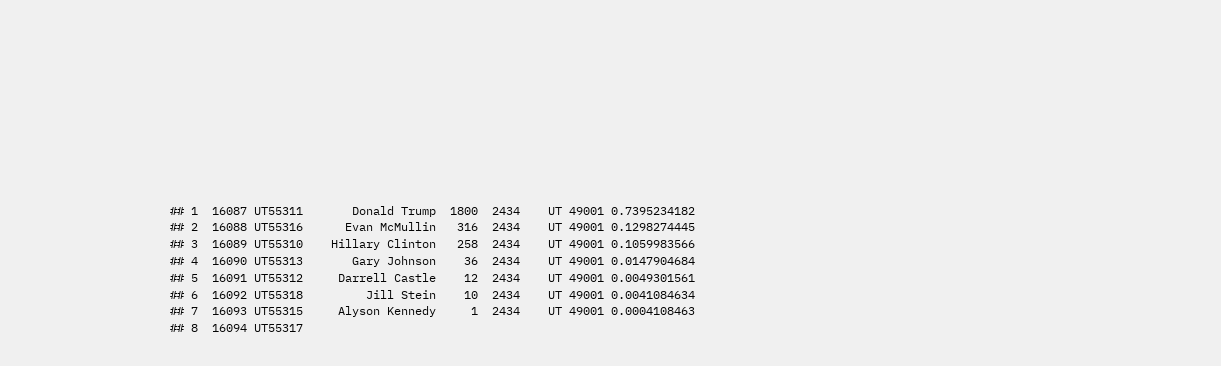## 1  16087 UT55311       Donald Trump  1800  2434    UT 49001 0.7395234182
## 2  16088 UT55316      Evan McMullin   316  2434    UT 49001 0.1298274445
## 3  16089 UT55310    Hillary Clinton   258  2434    UT 49001 0.1059983566
## 4  16090 UT55313       Gary Johnson    36  2434    UT 49001 0.0147904684
## 5  16091 UT55312     Darrell Castle    12  2434    UT 49001 0.0049301561
## 6  16092 UT55318         Jill Stein    10  2434    UT 49001 0.0041084634
## 7  16093 UT55315     Alyson Kennedy     1  2434    UT 49001 0.0004108463
## 8  16094 UT55317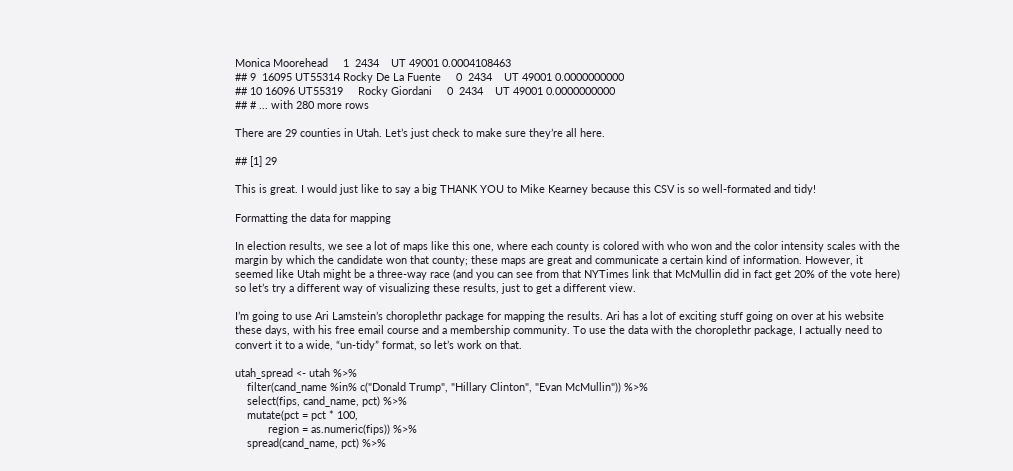Monica Moorehead     1  2434    UT 49001 0.0004108463
## 9  16095 UT55314 Rocky De La Fuente     0  2434    UT 49001 0.0000000000
## 10 16096 UT55319     Rocky Giordani     0  2434    UT 49001 0.0000000000
## # ... with 280 more rows

There are 29 counties in Utah. Let’s just check to make sure they’re all here.

## [1] 29

This is great. I would just like to say a big THANK YOU to Mike Kearney because this CSV is so well-formated and tidy!

Formatting the data for mapping

In election results, we see a lot of maps like this one, where each county is colored with who won and the color intensity scales with the margin by which the candidate won that county; these maps are great and communicate a certain kind of information. However, it seemed like Utah might be a three-way race (and you can see from that NYTimes link that McMullin did in fact get 20% of the vote here) so let’s try a different way of visualizing these results, just to get a different view.

I’m going to use Ari Lamstein’s choroplethr package for mapping the results. Ari has a lot of exciting stuff going on over at his website these days, with his free email course and a membership community. To use the data with the choroplethr package, I actually need to convert it to a wide, “un-tidy” format, so let’s work on that.

utah_spread <- utah %>%
    filter(cand_name %in% c("Donald Trump", "Hillary Clinton", "Evan McMullin")) %>%
    select(fips, cand_name, pct) %>%
    mutate(pct = pct * 100,
           region = as.numeric(fips)) %>%
    spread(cand_name, pct) %>%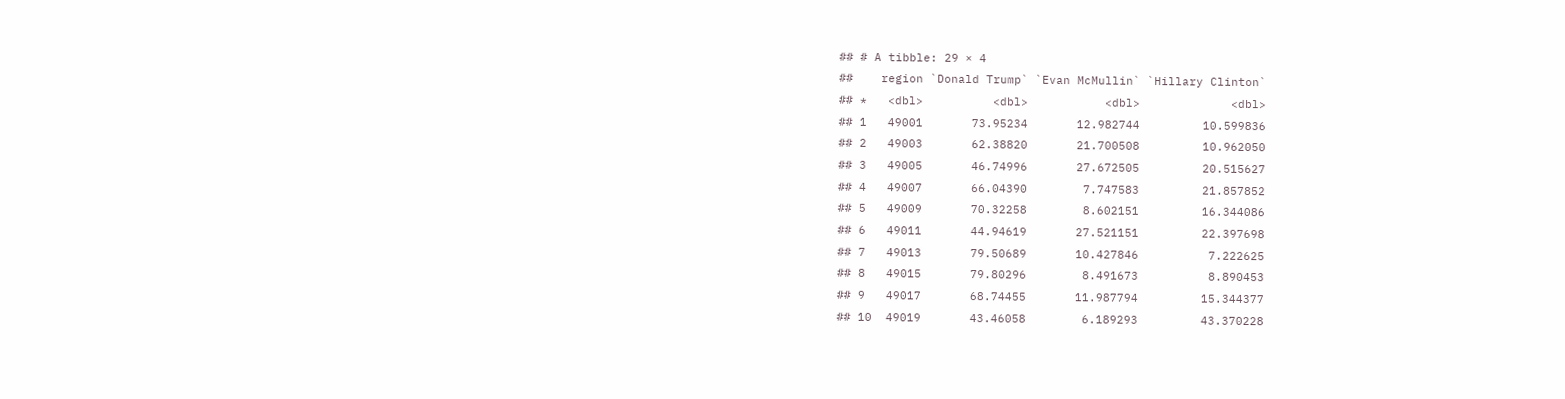## # A tibble: 29 × 4
##    region `Donald Trump` `Evan McMullin` `Hillary Clinton`
## *   <dbl>          <dbl>           <dbl>             <dbl>
## 1   49001       73.95234       12.982744         10.599836
## 2   49003       62.38820       21.700508         10.962050
## 3   49005       46.74996       27.672505         20.515627
## 4   49007       66.04390        7.747583         21.857852
## 5   49009       70.32258        8.602151         16.344086
## 6   49011       44.94619       27.521151         22.397698
## 7   49013       79.50689       10.427846          7.222625
## 8   49015       79.80296        8.491673          8.890453
## 9   49017       68.74455       11.987794         15.344377
## 10  49019       43.46058        6.189293         43.370228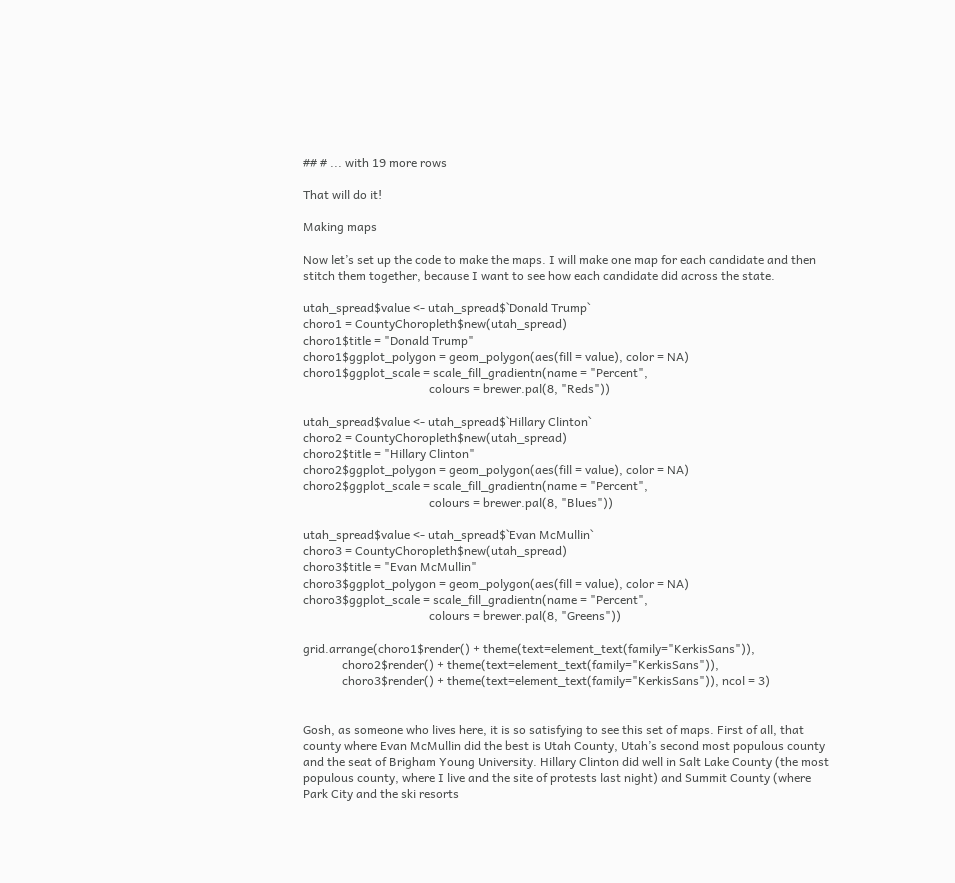## # ... with 19 more rows

That will do it!

Making maps

Now let’s set up the code to make the maps. I will make one map for each candidate and then stitch them together, because I want to see how each candidate did across the state.

utah_spread$value <- utah_spread$`Donald Trump`
choro1 = CountyChoropleth$new(utah_spread)
choro1$title = "Donald Trump"
choro1$ggplot_polygon = geom_polygon(aes(fill = value), color = NA)
choro1$ggplot_scale = scale_fill_gradientn(name = "Percent",
                                          colours = brewer.pal(8, "Reds"))

utah_spread$value <- utah_spread$`Hillary Clinton`
choro2 = CountyChoropleth$new(utah_spread)
choro2$title = "Hillary Clinton"
choro2$ggplot_polygon = geom_polygon(aes(fill = value), color = NA)
choro2$ggplot_scale = scale_fill_gradientn(name = "Percent",
                                          colours = brewer.pal(8, "Blues"))

utah_spread$value <- utah_spread$`Evan McMullin`
choro3 = CountyChoropleth$new(utah_spread)
choro3$title = "Evan McMullin"
choro3$ggplot_polygon = geom_polygon(aes(fill = value), color = NA)
choro3$ggplot_scale = scale_fill_gradientn(name = "Percent",
                                          colours = brewer.pal(8, "Greens"))

grid.arrange(choro1$render() + theme(text=element_text(family="KerkisSans")),
             choro2$render() + theme(text=element_text(family="KerkisSans")),
             choro3$render() + theme(text=element_text(family="KerkisSans")), ncol = 3)


Gosh, as someone who lives here, it is so satisfying to see this set of maps. First of all, that county where Evan McMullin did the best is Utah County, Utah’s second most populous county and the seat of Brigham Young University. Hillary Clinton did well in Salt Lake County (the most populous county, where I live and the site of protests last night) and Summit County (where Park City and the ski resorts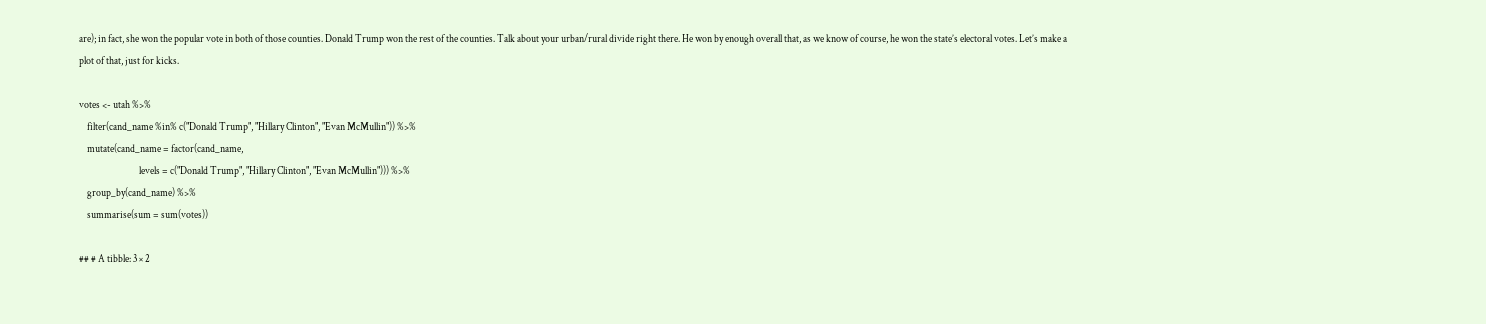are); in fact, she won the popular vote in both of those counties. Donald Trump won the rest of the counties. Talk about your urban/rural divide right there. He won by enough overall that, as we know of course, he won the state’s electoral votes. Let’s make a plot of that, just for kicks.

votes <- utah %>%
    filter(cand_name %in% c("Donald Trump", "Hillary Clinton", "Evan McMullin")) %>%
    mutate(cand_name = factor(cand_name,
                              levels = c("Donald Trump", "Hillary Clinton", "Evan McMullin"))) %>%
    group_by(cand_name) %>%
    summarise(sum = sum(votes))

## # A tibble: 3 × 2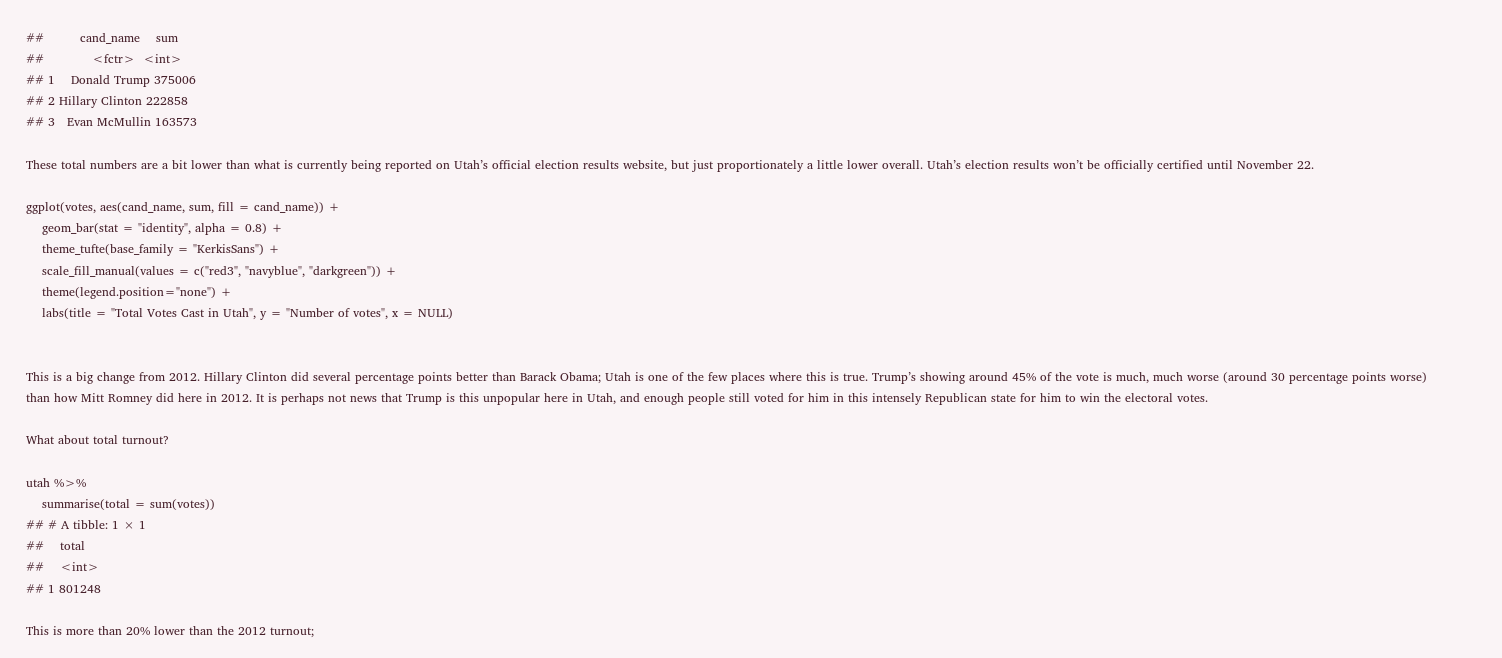##         cand_name    sum
##            <fctr>  <int>
## 1    Donald Trump 375006
## 2 Hillary Clinton 222858
## 3   Evan McMullin 163573

These total numbers are a bit lower than what is currently being reported on Utah’s official election results website, but just proportionately a little lower overall. Utah’s election results won’t be officially certified until November 22.

ggplot(votes, aes(cand_name, sum, fill = cand_name)) +
    geom_bar(stat = "identity", alpha = 0.8) +
    theme_tufte(base_family = "KerkisSans") +
    scale_fill_manual(values = c("red3", "navyblue", "darkgreen")) +
    theme(legend.position="none") +
    labs(title = "Total Votes Cast in Utah", y = "Number of votes", x = NULL)


This is a big change from 2012. Hillary Clinton did several percentage points better than Barack Obama; Utah is one of the few places where this is true. Trump’s showing around 45% of the vote is much, much worse (around 30 percentage points worse) than how Mitt Romney did here in 2012. It is perhaps not news that Trump is this unpopular here in Utah, and enough people still voted for him in this intensely Republican state for him to win the electoral votes.

What about total turnout?

utah %>%
    summarise(total = sum(votes))
## # A tibble: 1 × 1
##    total
##    <int>
## 1 801248

This is more than 20% lower than the 2012 turnout;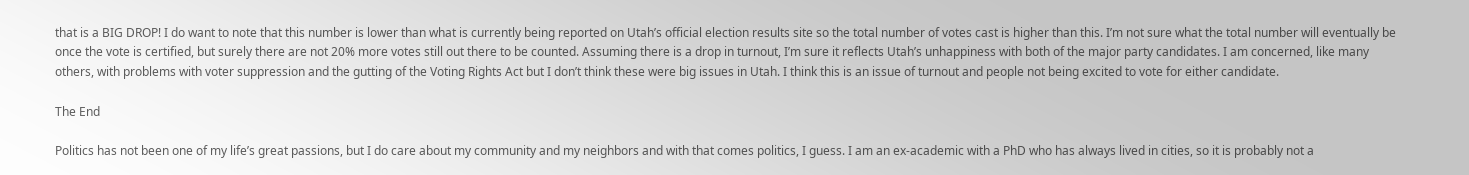that is a BIG DROP! I do want to note that this number is lower than what is currently being reported on Utah’s official election results site so the total number of votes cast is higher than this. I’m not sure what the total number will eventually be once the vote is certified, but surely there are not 20% more votes still out there to be counted. Assuming there is a drop in turnout, I’m sure it reflects Utah’s unhappiness with both of the major party candidates. I am concerned, like many others, with problems with voter suppression and the gutting of the Voting Rights Act but I don’t think these were big issues in Utah. I think this is an issue of turnout and people not being excited to vote for either candidate.

The End

Politics has not been one of my life’s great passions, but I do care about my community and my neighbors and with that comes politics, I guess. I am an ex-academic with a PhD who has always lived in cities, so it is probably not a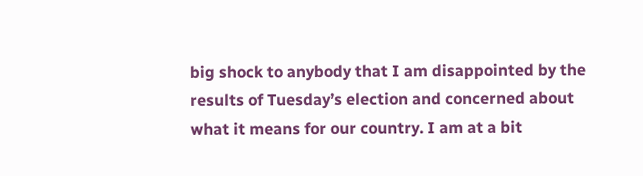big shock to anybody that I am disappointed by the results of Tuesday’s election and concerned about what it means for our country. I am at a bit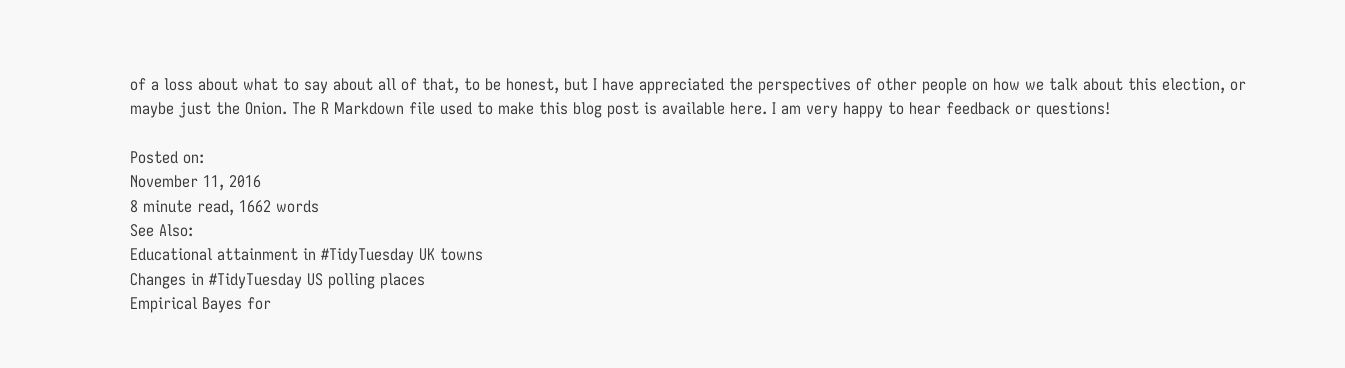of a loss about what to say about all of that, to be honest, but I have appreciated the perspectives of other people on how we talk about this election, or maybe just the Onion. The R Markdown file used to make this blog post is available here. I am very happy to hear feedback or questions!

Posted on:
November 11, 2016
8 minute read, 1662 words
See Also:
Educational attainment in #TidyTuesday UK towns
Changes in #TidyTuesday US polling places
Empirical Bayes for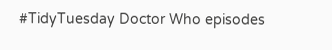#TidyTuesday Doctor Who episodes